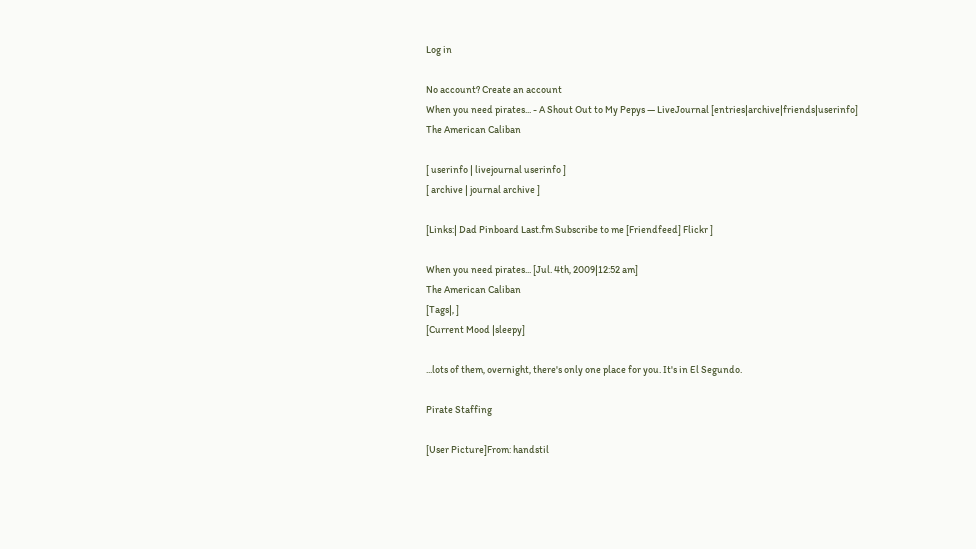Log in

No account? Create an account
When you need pirates... - A Shout Out to My Pepys — LiveJournal [entries|archive|friends|userinfo]
The American Caliban

[ userinfo | livejournal userinfo ]
[ archive | journal archive ]

[Links:| Dad Pinboard Last.fm Subscribe to me [Friendfeed] Flickr ]

When you need pirates... [Jul. 4th, 2009|12:52 am]
The American Caliban
[Tags|, ]
[Current Mood |sleepy]

...lots of them, overnight, there's only one place for you. It's in El Segundo.

Pirate Staffing

[User Picture]From: handstil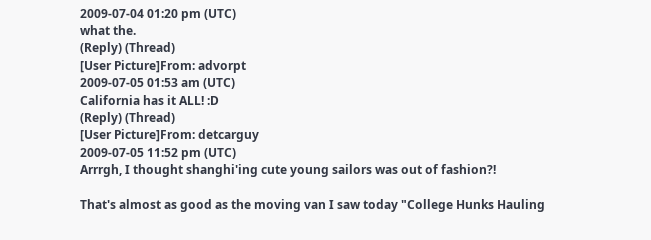2009-07-04 01:20 pm (UTC)
what the.
(Reply) (Thread)
[User Picture]From: advorpt
2009-07-05 01:53 am (UTC)
California has it ALL! :D
(Reply) (Thread)
[User Picture]From: detcarguy
2009-07-05 11:52 pm (UTC)
Arrrgh, I thought shanghi'ing cute young sailors was out of fashion?!

That's almost as good as the moving van I saw today "College Hunks Hauling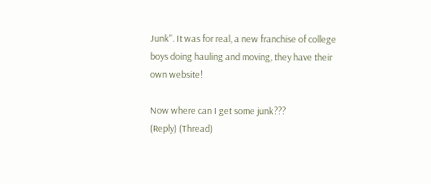Junk". It was for real, a new franchise of college boys doing hauling and moving, they have their own website!

Now where can I get some junk???
(Reply) (Thread)